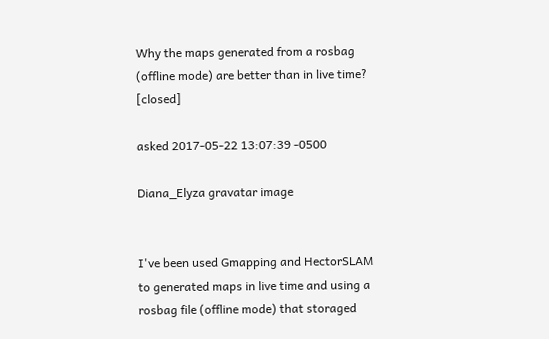Why the maps generated from a rosbag (offline mode) are better than in live time? [closed]

asked 2017-05-22 13:07:39 -0500

Diana_Elyza gravatar image


I've been used Gmapping and HectorSLAM to generated maps in live time and using a rosbag file (offline mode) that storaged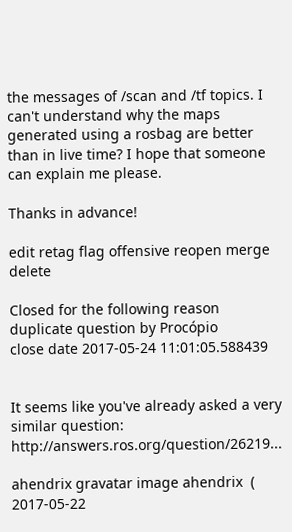the messages of /scan and /tf topics. I can't understand why the maps generated using a rosbag are better than in live time? I hope that someone can explain me please.

Thanks in advance!

edit retag flag offensive reopen merge delete

Closed for the following reason duplicate question by Procópio
close date 2017-05-24 11:01:05.588439


It seems like you've already asked a very similar question: http://answers.ros.org/question/26219...

ahendrix gravatar image ahendrix  ( 2017-05-22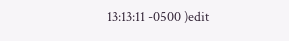13:13:11 -0500 )edit